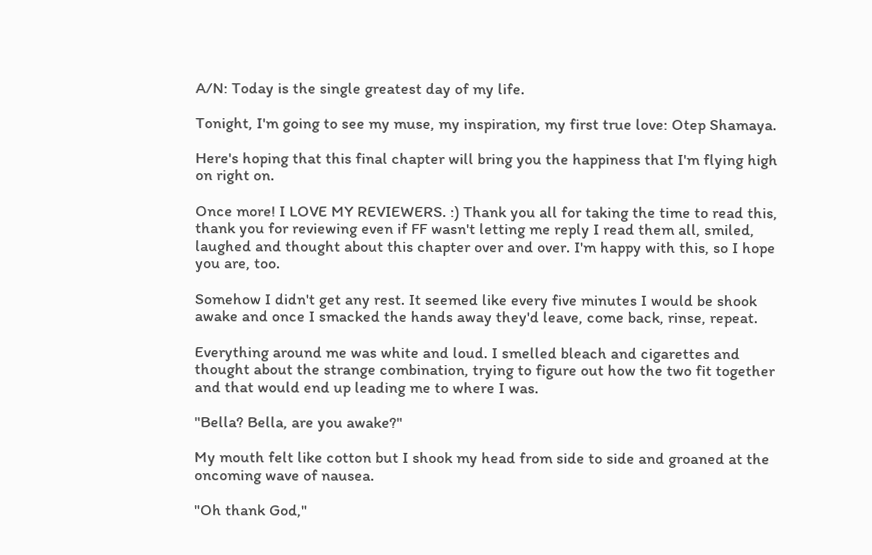A/N: Today is the single greatest day of my life.

Tonight, I'm going to see my muse, my inspiration, my first true love: Otep Shamaya.

Here's hoping that this final chapter will bring you the happiness that I'm flying high on right on.

Once more! I LOVE MY REVIEWERS. :) Thank you all for taking the time to read this, thank you for reviewing even if FF wasn't letting me reply I read them all, smiled, laughed and thought about this chapter over and over. I'm happy with this, so I hope you are, too.

Somehow I didn't get any rest. It seemed like every five minutes I would be shook awake and once I smacked the hands away they'd leave, come back, rinse, repeat.

Everything around me was white and loud. I smelled bleach and cigarettes and thought about the strange combination, trying to figure out how the two fit together and that would end up leading me to where I was.

"Bella? Bella, are you awake?"

My mouth felt like cotton but I shook my head from side to side and groaned at the oncoming wave of nausea.

"Oh thank God,"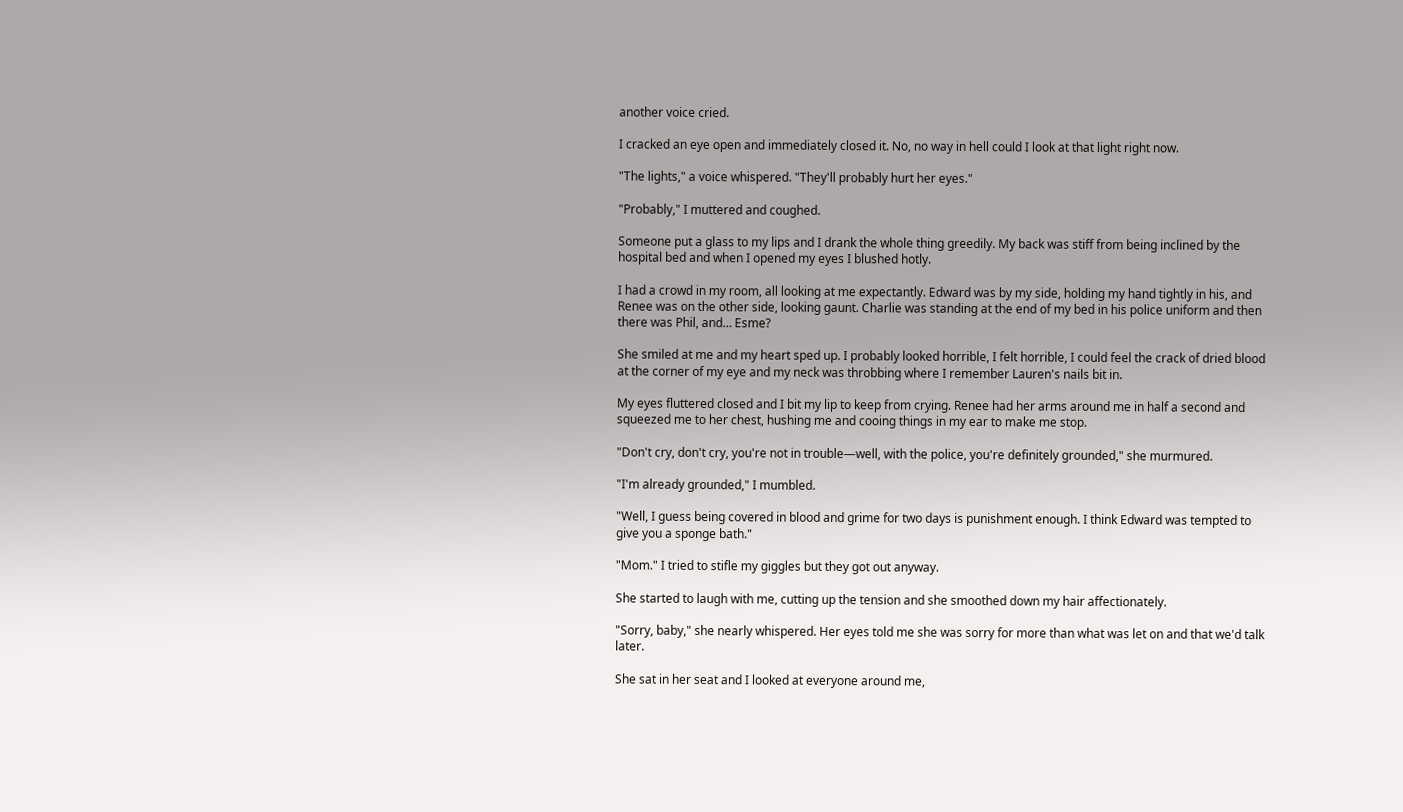another voice cried.

I cracked an eye open and immediately closed it. No, no way in hell could I look at that light right now.

"The lights," a voice whispered. "They'll probably hurt her eyes."

"Probably," I muttered and coughed.

Someone put a glass to my lips and I drank the whole thing greedily. My back was stiff from being inclined by the hospital bed and when I opened my eyes I blushed hotly.

I had a crowd in my room, all looking at me expectantly. Edward was by my side, holding my hand tightly in his, and Renee was on the other side, looking gaunt. Charlie was standing at the end of my bed in his police uniform and then there was Phil, and… Esme?

She smiled at me and my heart sped up. I probably looked horrible, I felt horrible, I could feel the crack of dried blood at the corner of my eye and my neck was throbbing where I remember Lauren's nails bit in.

My eyes fluttered closed and I bit my lip to keep from crying. Renee had her arms around me in half a second and squeezed me to her chest, hushing me and cooing things in my ear to make me stop.

"Don't cry, don't cry, you're not in trouble—well, with the police, you're definitely grounded," she murmured.

"I'm already grounded," I mumbled.

"Well, I guess being covered in blood and grime for two days is punishment enough. I think Edward was tempted to give you a sponge bath."

"Mom." I tried to stifle my giggles but they got out anyway.

She started to laugh with me, cutting up the tension and she smoothed down my hair affectionately.

"Sorry, baby," she nearly whispered. Her eyes told me she was sorry for more than what was let on and that we'd talk later.

She sat in her seat and I looked at everyone around me,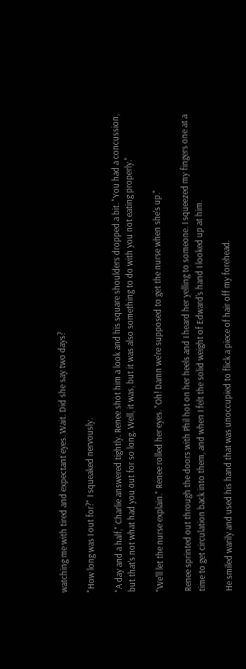watching me with tired and expectant eyes. Wait. Did she say two days?

"How long was I out for?" I squeaked nervously.

"A day and a half," Charlie answered tightly. Renee shot him a look and his square shoulders dropped a bit. "You had a concussion, but that's not what had you out for so long. Well, it was, but it was also something to do with you not eating properly."

"We'll let the nurse explain." Renee rolled her eyes. "Oh! Damn we're supposed to get the nurse when she's up."

Renee sprinted out through the doors with Phil hot on her heels and I heard her yelling to someone. I squeezed my fingers one at a time to get circulation back into them, and when I felt the solid weight of Edward's hand I looked up at him.

He smiled warily and used his hand that was unoccupied to flick a piece of hair off my forehead.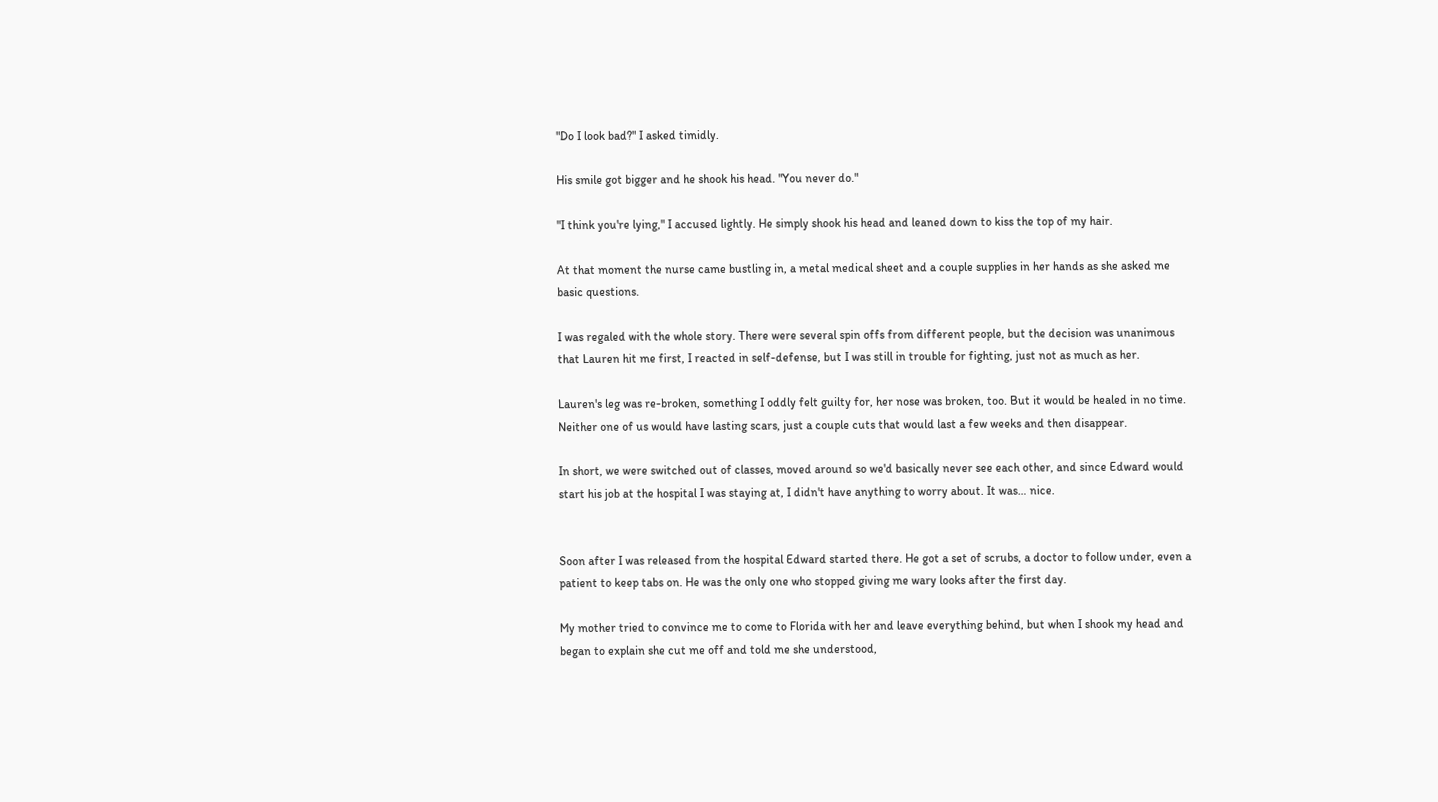"Do I look bad?" I asked timidly.

His smile got bigger and he shook his head. "You never do."

"I think you're lying," I accused lightly. He simply shook his head and leaned down to kiss the top of my hair.

At that moment the nurse came bustling in, a metal medical sheet and a couple supplies in her hands as she asked me basic questions.

I was regaled with the whole story. There were several spin offs from different people, but the decision was unanimous that Lauren hit me first, I reacted in self-defense, but I was still in trouble for fighting, just not as much as her.

Lauren's leg was re-broken, something I oddly felt guilty for, her nose was broken, too. But it would be healed in no time. Neither one of us would have lasting scars, just a couple cuts that would last a few weeks and then disappear.

In short, we were switched out of classes, moved around so we'd basically never see each other, and since Edward would start his job at the hospital I was staying at, I didn't have anything to worry about. It was… nice.


Soon after I was released from the hospital Edward started there. He got a set of scrubs, a doctor to follow under, even a patient to keep tabs on. He was the only one who stopped giving me wary looks after the first day.

My mother tried to convince me to come to Florida with her and leave everything behind, but when I shook my head and began to explain she cut me off and told me she understood,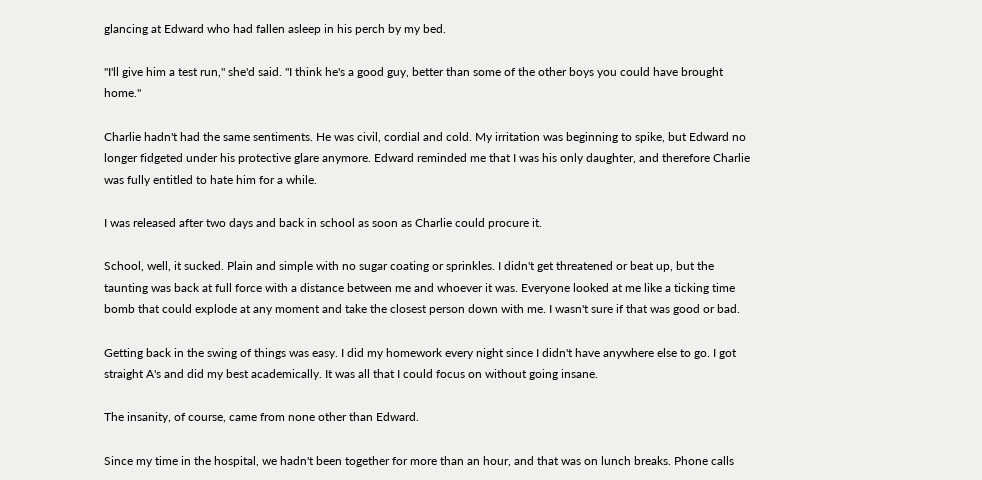glancing at Edward who had fallen asleep in his perch by my bed.

"I'll give him a test run," she'd said. "I think he's a good guy, better than some of the other boys you could have brought home."

Charlie hadn't had the same sentiments. He was civil, cordial and cold. My irritation was beginning to spike, but Edward no longer fidgeted under his protective glare anymore. Edward reminded me that I was his only daughter, and therefore Charlie was fully entitled to hate him for a while.

I was released after two days and back in school as soon as Charlie could procure it.

School, well, it sucked. Plain and simple with no sugar coating or sprinkles. I didn't get threatened or beat up, but the taunting was back at full force with a distance between me and whoever it was. Everyone looked at me like a ticking time bomb that could explode at any moment and take the closest person down with me. I wasn't sure if that was good or bad.

Getting back in the swing of things was easy. I did my homework every night since I didn't have anywhere else to go. I got straight A's and did my best academically. It was all that I could focus on without going insane.

The insanity, of course, came from none other than Edward.

Since my time in the hospital, we hadn't been together for more than an hour, and that was on lunch breaks. Phone calls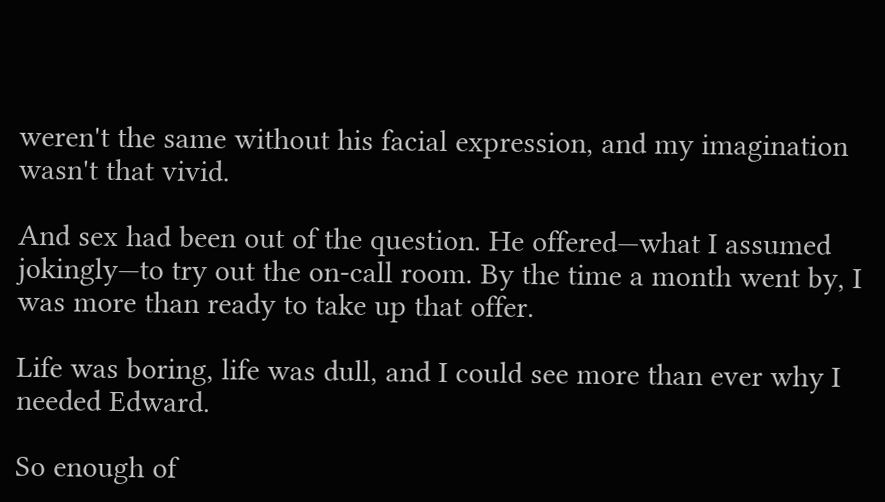weren't the same without his facial expression, and my imagination wasn't that vivid.

And sex had been out of the question. He offered—what I assumed jokingly—to try out the on-call room. By the time a month went by, I was more than ready to take up that offer.

Life was boring, life was dull, and I could see more than ever why I needed Edward.

So enough of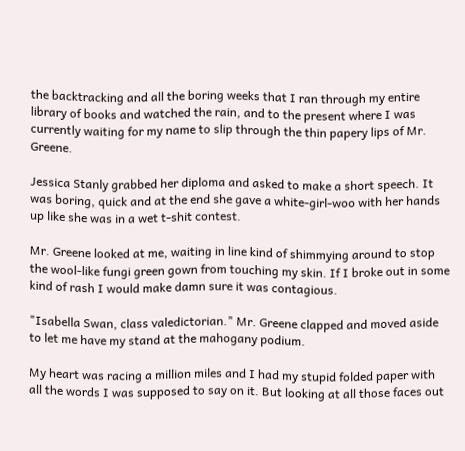the backtracking and all the boring weeks that I ran through my entire library of books and watched the rain, and to the present where I was currently waiting for my name to slip through the thin papery lips of Mr. Greene.

Jessica Stanly grabbed her diploma and asked to make a short speech. It was boring, quick and at the end she gave a white-girl-woo with her hands up like she was in a wet t-shit contest.

Mr. Greene looked at me, waiting in line kind of shimmying around to stop the wool-like fungi green gown from touching my skin. If I broke out in some kind of rash I would make damn sure it was contagious.

"Isabella Swan, class valedictorian." Mr. Greene clapped and moved aside to let me have my stand at the mahogany podium.

My heart was racing a million miles and I had my stupid folded paper with all the words I was supposed to say on it. But looking at all those faces out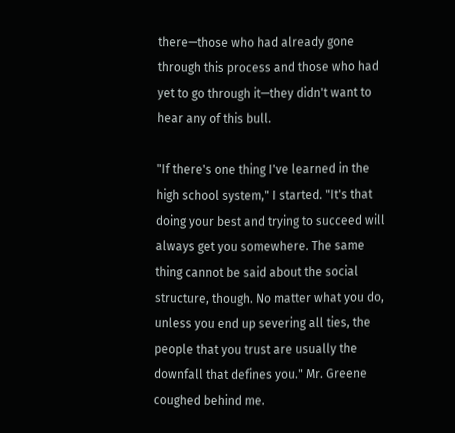there—those who had already gone through this process and those who had yet to go through it—they didn't want to hear any of this bull.

"If there's one thing I've learned in the high school system," I started. "It's that doing your best and trying to succeed will always get you somewhere. The same thing cannot be said about the social structure, though. No matter what you do, unless you end up severing all ties, the people that you trust are usually the downfall that defines you." Mr. Greene coughed behind me.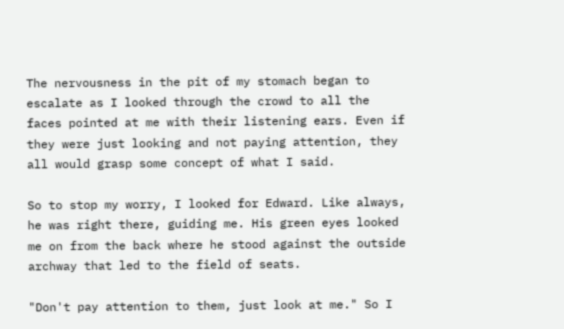The nervousness in the pit of my stomach began to escalate as I looked through the crowd to all the faces pointed at me with their listening ears. Even if they were just looking and not paying attention, they all would grasp some concept of what I said.

So to stop my worry, I looked for Edward. Like always, he was right there, guiding me. His green eyes looked me on from the back where he stood against the outside archway that led to the field of seats.

"Don't pay attention to them, just look at me." So I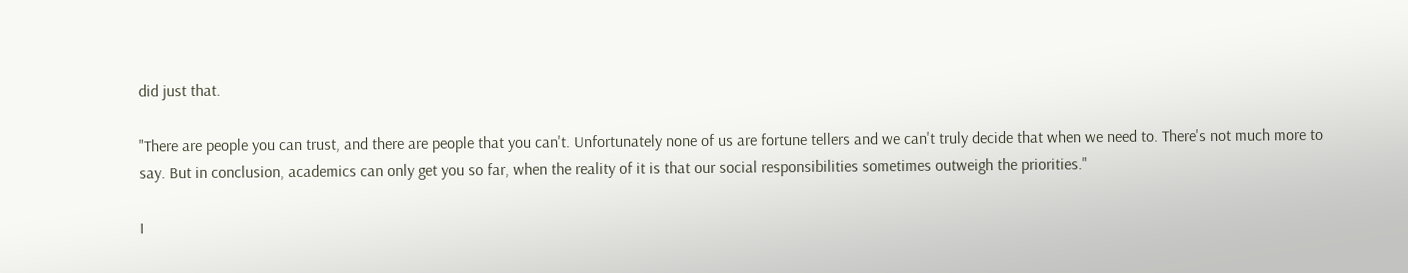did just that.

"There are people you can trust, and there are people that you can't. Unfortunately none of us are fortune tellers and we can't truly decide that when we need to. There's not much more to say. But in conclusion, academics can only get you so far, when the reality of it is that our social responsibilities sometimes outweigh the priorities."

I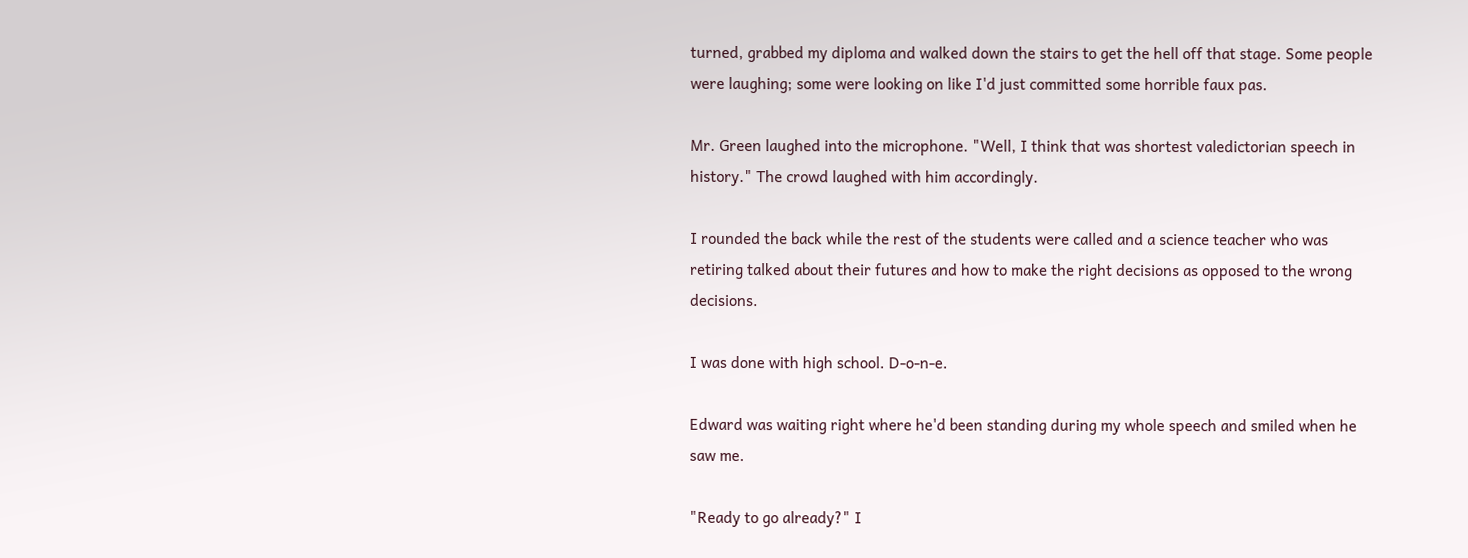turned, grabbed my diploma and walked down the stairs to get the hell off that stage. Some people were laughing; some were looking on like I'd just committed some horrible faux pas.

Mr. Green laughed into the microphone. "Well, I think that was shortest valedictorian speech in history." The crowd laughed with him accordingly.

I rounded the back while the rest of the students were called and a science teacher who was retiring talked about their futures and how to make the right decisions as opposed to the wrong decisions.

I was done with high school. D-o-n-e.

Edward was waiting right where he'd been standing during my whole speech and smiled when he saw me.

"Ready to go already?" I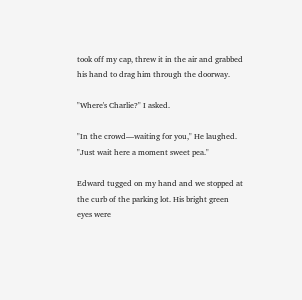took off my cap, threw it in the air and grabbed his hand to drag him through the doorway.

"Where's Charlie?" I asked.

"In the crowd—waiting for you," He laughed. "Just wait here a moment sweet pea."

Edward tugged on my hand and we stopped at the curb of the parking lot. His bright green eyes were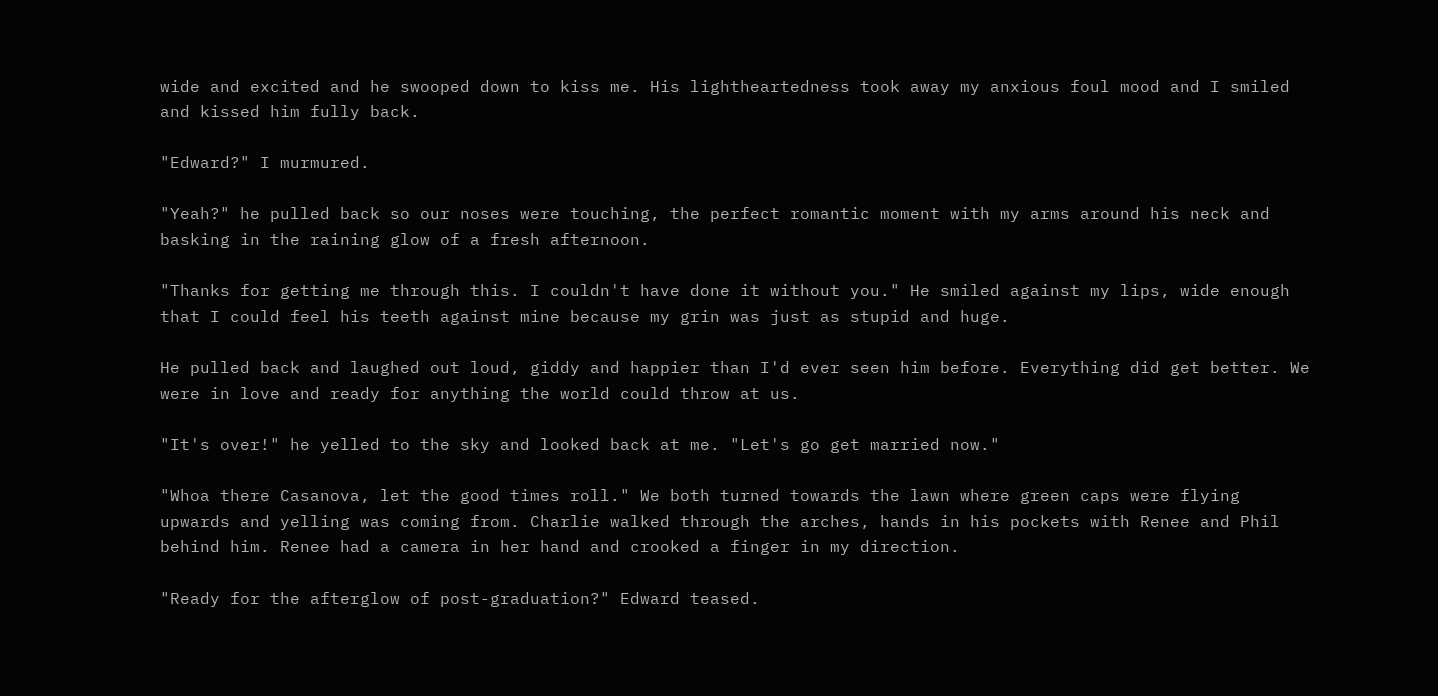wide and excited and he swooped down to kiss me. His lightheartedness took away my anxious foul mood and I smiled and kissed him fully back.

"Edward?" I murmured.

"Yeah?" he pulled back so our noses were touching, the perfect romantic moment with my arms around his neck and basking in the raining glow of a fresh afternoon.

"Thanks for getting me through this. I couldn't have done it without you." He smiled against my lips, wide enough that I could feel his teeth against mine because my grin was just as stupid and huge.

He pulled back and laughed out loud, giddy and happier than I'd ever seen him before. Everything did get better. We were in love and ready for anything the world could throw at us.

"It's over!" he yelled to the sky and looked back at me. "Let's go get married now."

"Whoa there Casanova, let the good times roll." We both turned towards the lawn where green caps were flying upwards and yelling was coming from. Charlie walked through the arches, hands in his pockets with Renee and Phil behind him. Renee had a camera in her hand and crooked a finger in my direction.

"Ready for the afterglow of post-graduation?" Edward teased.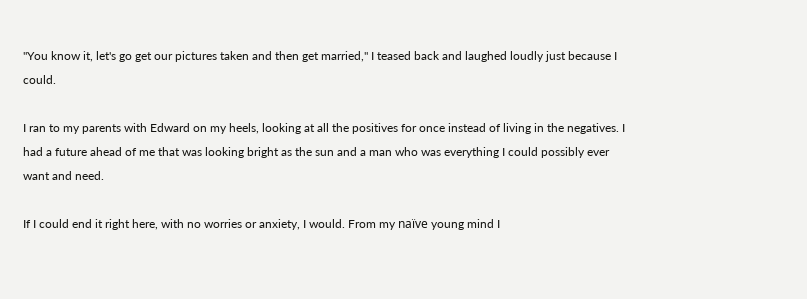"You know it, let's go get our pictures taken and then get married," I teased back and laughed loudly just because I could.

I ran to my parents with Edward on my heels, looking at all the positives for once instead of living in the negatives. I had a future ahead of me that was looking bright as the sun and a man who was everything I could possibly ever want and need.

If I could end it right here, with no worries or anxiety, I would. From my naïve young mind I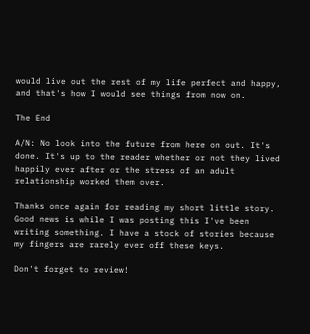would live out the rest of my life perfect and happy, and that's how I would see things from now on.

The End

A/N: No look into the future from here on out. It's done. It's up to the reader whether or not they lived happily ever after or the stress of an adult relationship worked them over.

Thanks once again for reading my short little story. Good news is while I was posting this I've been writing something. I have a stock of stories because my fingers are rarely ever off these keys.

Don't forget to review!